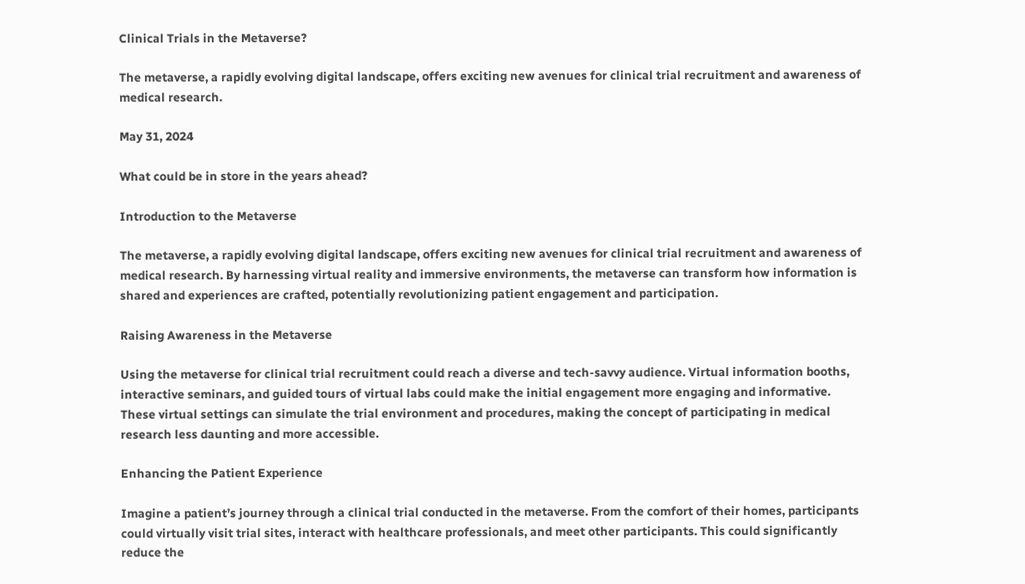Clinical Trials in the Metaverse?

The metaverse, a rapidly evolving digital landscape, offers exciting new avenues for clinical trial recruitment and awareness of medical research.

May 31, 2024

What could be in store in the years ahead?

Introduction to the Metaverse

The metaverse, a rapidly evolving digital landscape, offers exciting new avenues for clinical trial recruitment and awareness of medical research. By harnessing virtual reality and immersive environments, the metaverse can transform how information is shared and experiences are crafted, potentially revolutionizing patient engagement and participation.

Raising Awareness in the Metaverse

Using the metaverse for clinical trial recruitment could reach a diverse and tech-savvy audience. Virtual information booths, interactive seminars, and guided tours of virtual labs could make the initial engagement more engaging and informative. These virtual settings can simulate the trial environment and procedures, making the concept of participating in medical research less daunting and more accessible.

Enhancing the Patient Experience

Imagine a patient’s journey through a clinical trial conducted in the metaverse. From the comfort of their homes, participants could virtually visit trial sites, interact with healthcare professionals, and meet other participants. This could significantly reduce the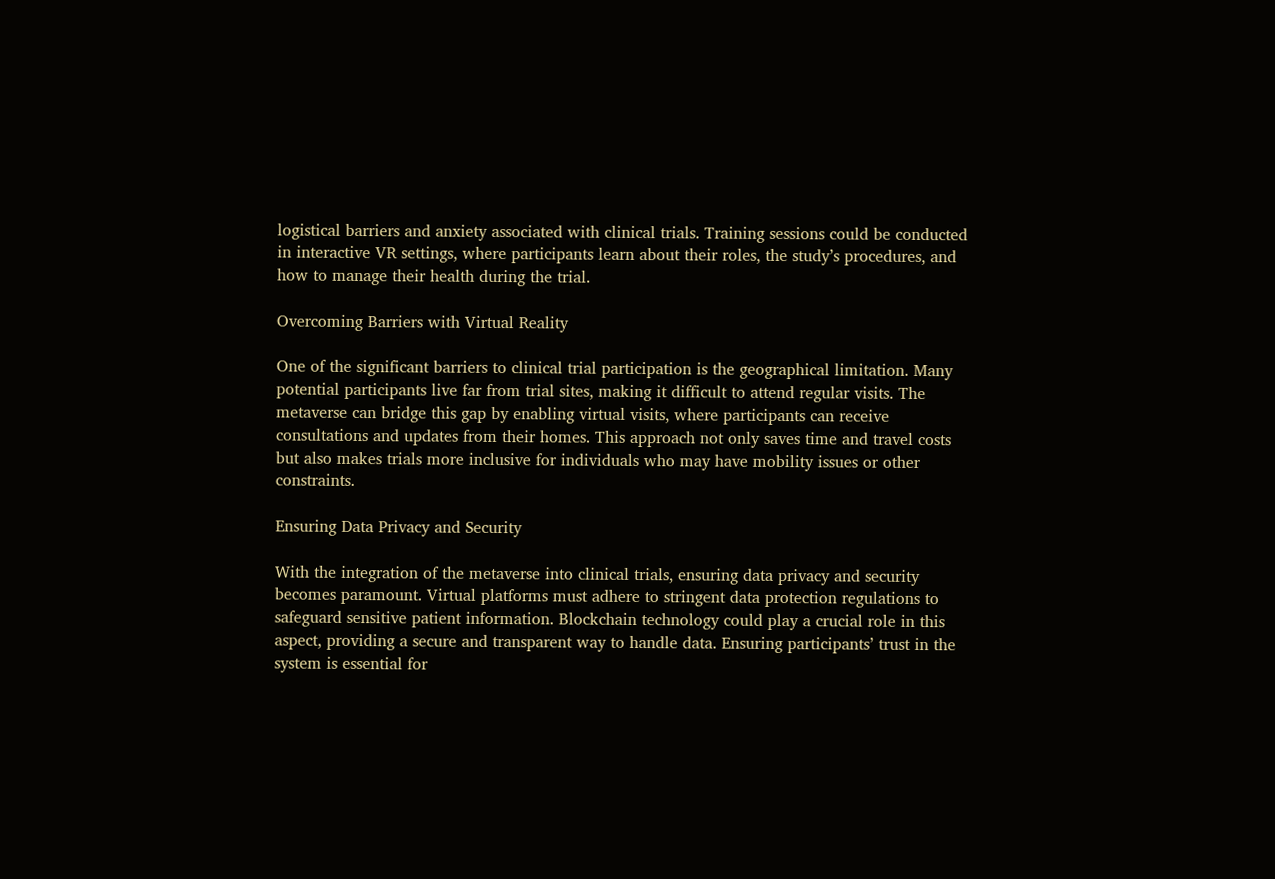logistical barriers and anxiety associated with clinical trials. Training sessions could be conducted in interactive VR settings, where participants learn about their roles, the study’s procedures, and how to manage their health during the trial.

Overcoming Barriers with Virtual Reality

One of the significant barriers to clinical trial participation is the geographical limitation. Many potential participants live far from trial sites, making it difficult to attend regular visits. The metaverse can bridge this gap by enabling virtual visits, where participants can receive consultations and updates from their homes. This approach not only saves time and travel costs but also makes trials more inclusive for individuals who may have mobility issues or other constraints.

Ensuring Data Privacy and Security

With the integration of the metaverse into clinical trials, ensuring data privacy and security becomes paramount. Virtual platforms must adhere to stringent data protection regulations to safeguard sensitive patient information. Blockchain technology could play a crucial role in this aspect, providing a secure and transparent way to handle data. Ensuring participants’ trust in the system is essential for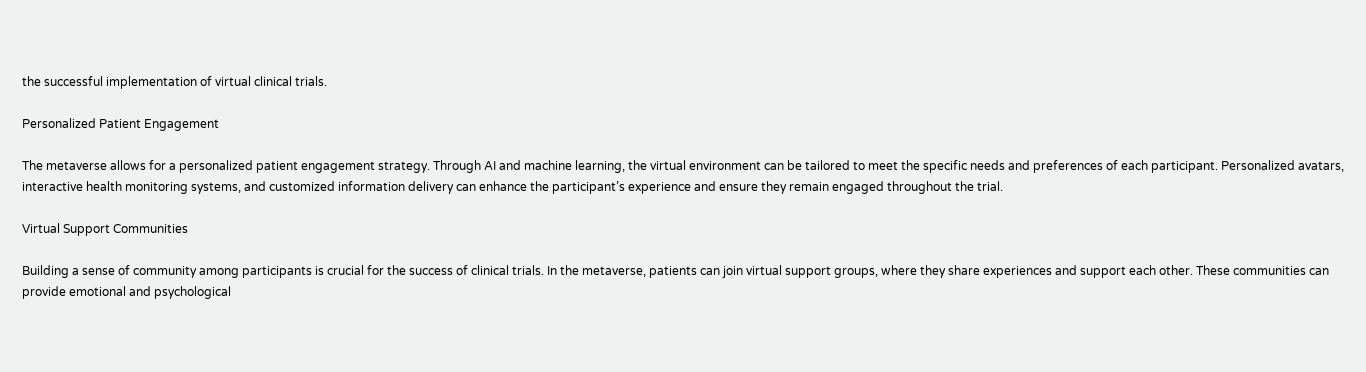the successful implementation of virtual clinical trials.

Personalized Patient Engagement

The metaverse allows for a personalized patient engagement strategy. Through AI and machine learning, the virtual environment can be tailored to meet the specific needs and preferences of each participant. Personalized avatars, interactive health monitoring systems, and customized information delivery can enhance the participant’s experience and ensure they remain engaged throughout the trial.

Virtual Support Communities

Building a sense of community among participants is crucial for the success of clinical trials. In the metaverse, patients can join virtual support groups, where they share experiences and support each other. These communities can provide emotional and psychological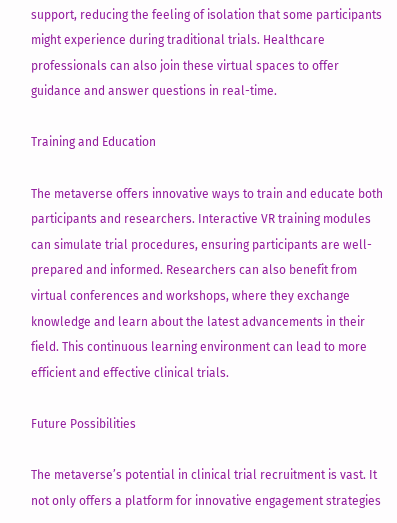support, reducing the feeling of isolation that some participants might experience during traditional trials. Healthcare professionals can also join these virtual spaces to offer guidance and answer questions in real-time.

Training and Education

The metaverse offers innovative ways to train and educate both participants and researchers. Interactive VR training modules can simulate trial procedures, ensuring participants are well-prepared and informed. Researchers can also benefit from virtual conferences and workshops, where they exchange knowledge and learn about the latest advancements in their field. This continuous learning environment can lead to more efficient and effective clinical trials.

Future Possibilities

The metaverse’s potential in clinical trial recruitment is vast. It not only offers a platform for innovative engagement strategies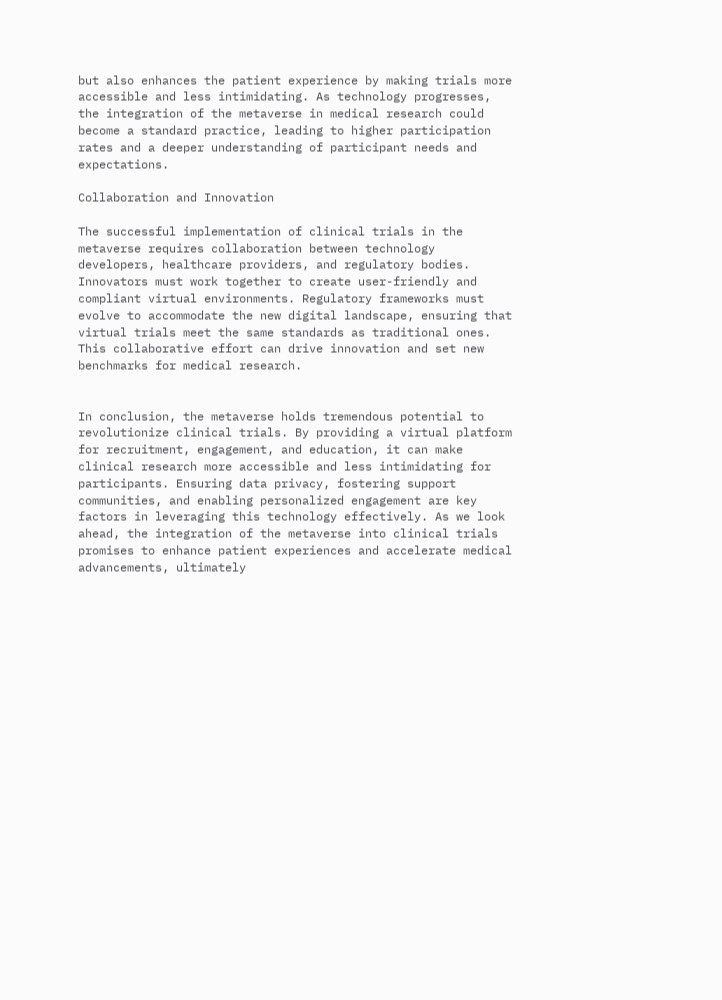but also enhances the patient experience by making trials more accessible and less intimidating. As technology progresses, the integration of the metaverse in medical research could become a standard practice, leading to higher participation rates and a deeper understanding of participant needs and expectations.

Collaboration and Innovation

The successful implementation of clinical trials in the metaverse requires collaboration between technology developers, healthcare providers, and regulatory bodies. Innovators must work together to create user-friendly and compliant virtual environments. Regulatory frameworks must evolve to accommodate the new digital landscape, ensuring that virtual trials meet the same standards as traditional ones. This collaborative effort can drive innovation and set new benchmarks for medical research.


In conclusion, the metaverse holds tremendous potential to revolutionize clinical trials. By providing a virtual platform for recruitment, engagement, and education, it can make clinical research more accessible and less intimidating for participants. Ensuring data privacy, fostering support communities, and enabling personalized engagement are key factors in leveraging this technology effectively. As we look ahead, the integration of the metaverse into clinical trials promises to enhance patient experiences and accelerate medical advancements, ultimately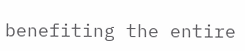benefiting the entire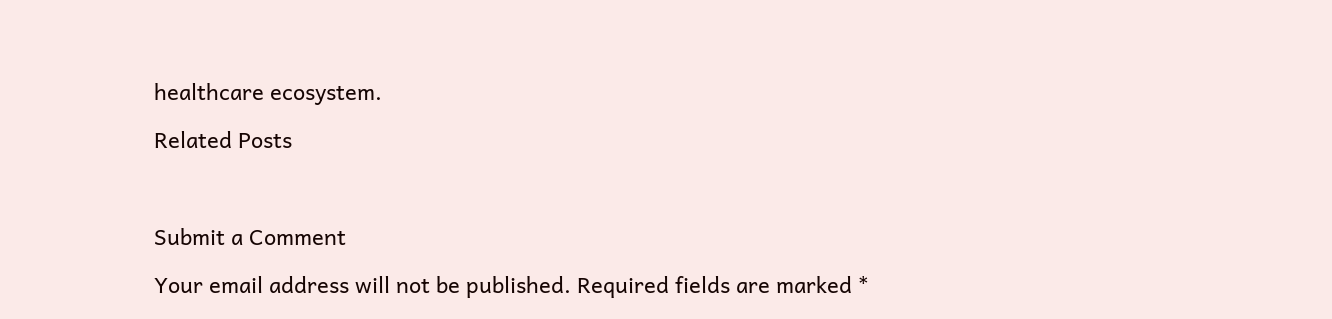healthcare ecosystem.

Related Posts



Submit a Comment

Your email address will not be published. Required fields are marked *